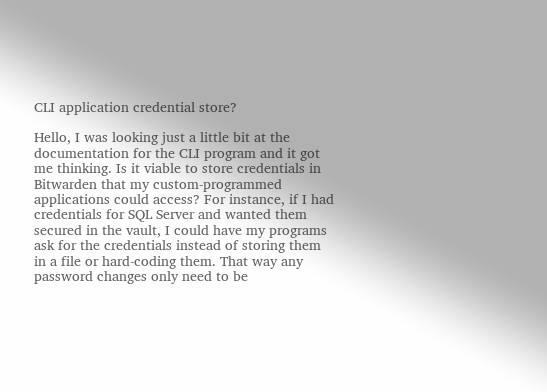CLI application credential store?

Hello, I was looking just a little bit at the documentation for the CLI program and it got me thinking. Is it viable to store credentials in Bitwarden that my custom-programmed applications could access? For instance, if I had credentials for SQL Server and wanted them secured in the vault, I could have my programs ask for the credentials instead of storing them in a file or hard-coding them. That way any password changes only need to be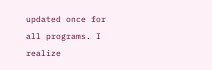updated once for all programs. I realize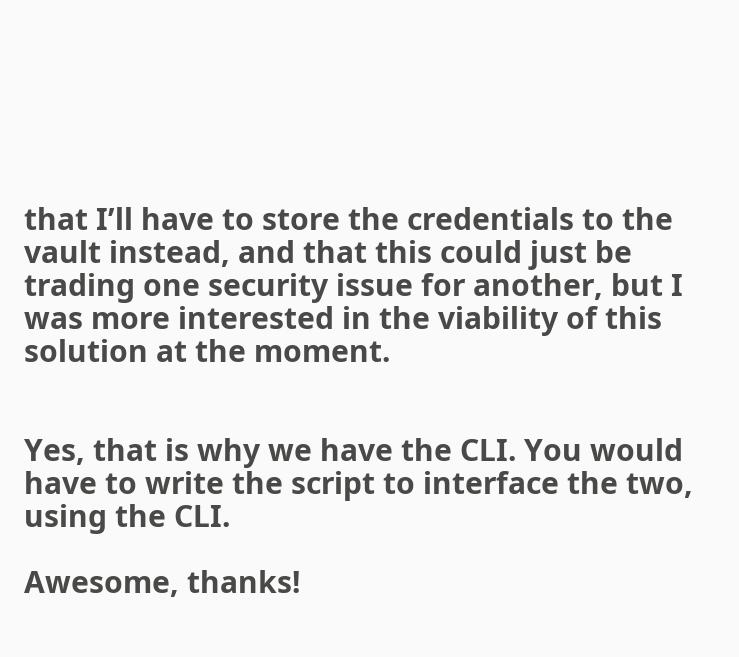that I’ll have to store the credentials to the vault instead, and that this could just be trading one security issue for another, but I was more interested in the viability of this solution at the moment.


Yes, that is why we have the CLI. You would have to write the script to interface the two, using the CLI.

Awesome, thanks!